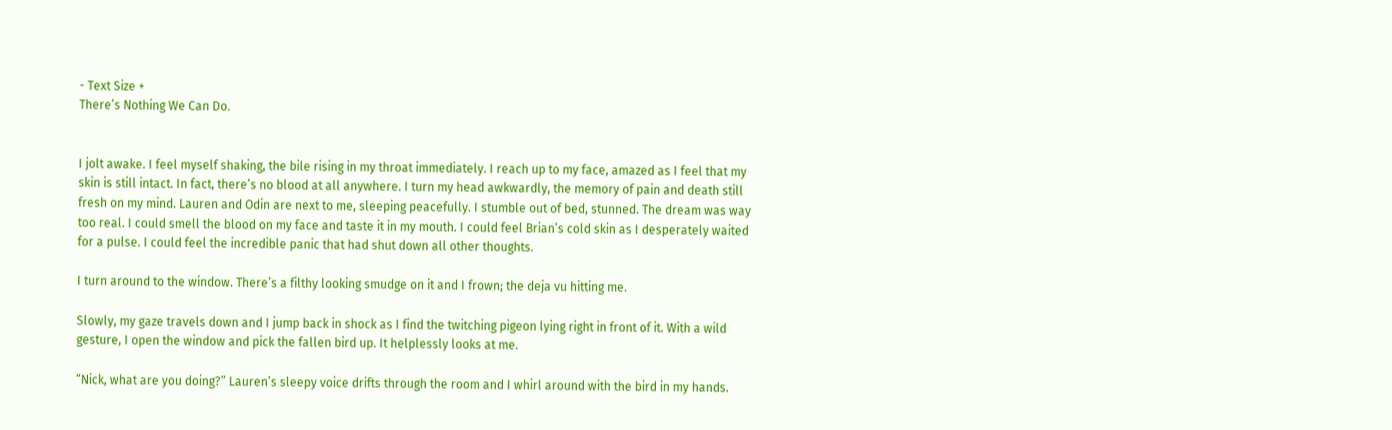- Text Size +
There’s Nothing We Can Do.


I jolt awake. I feel myself shaking, the bile rising in my throat immediately. I reach up to my face, amazed as I feel that my skin is still intact. In fact, there’s no blood at all anywhere. I turn my head awkwardly, the memory of pain and death still fresh on my mind. Lauren and Odin are next to me, sleeping peacefully. I stumble out of bed, stunned. The dream was way too real. I could smell the blood on my face and taste it in my mouth. I could feel Brian’s cold skin as I desperately waited for a pulse. I could feel the incredible panic that had shut down all other thoughts.

I turn around to the window. There’s a filthy looking smudge on it and I frown; the deja vu hitting me.

Slowly, my gaze travels down and I jump back in shock as I find the twitching pigeon lying right in front of it. With a wild gesture, I open the window and pick the fallen bird up. It helplessly looks at me.

“Nick, what are you doing?” Lauren’s sleepy voice drifts through the room and I whirl around with the bird in my hands.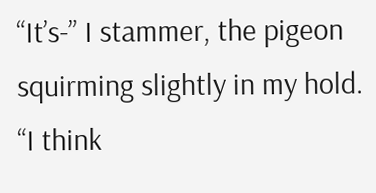“It’s-” I stammer, the pigeon squirming slightly in my hold. “I think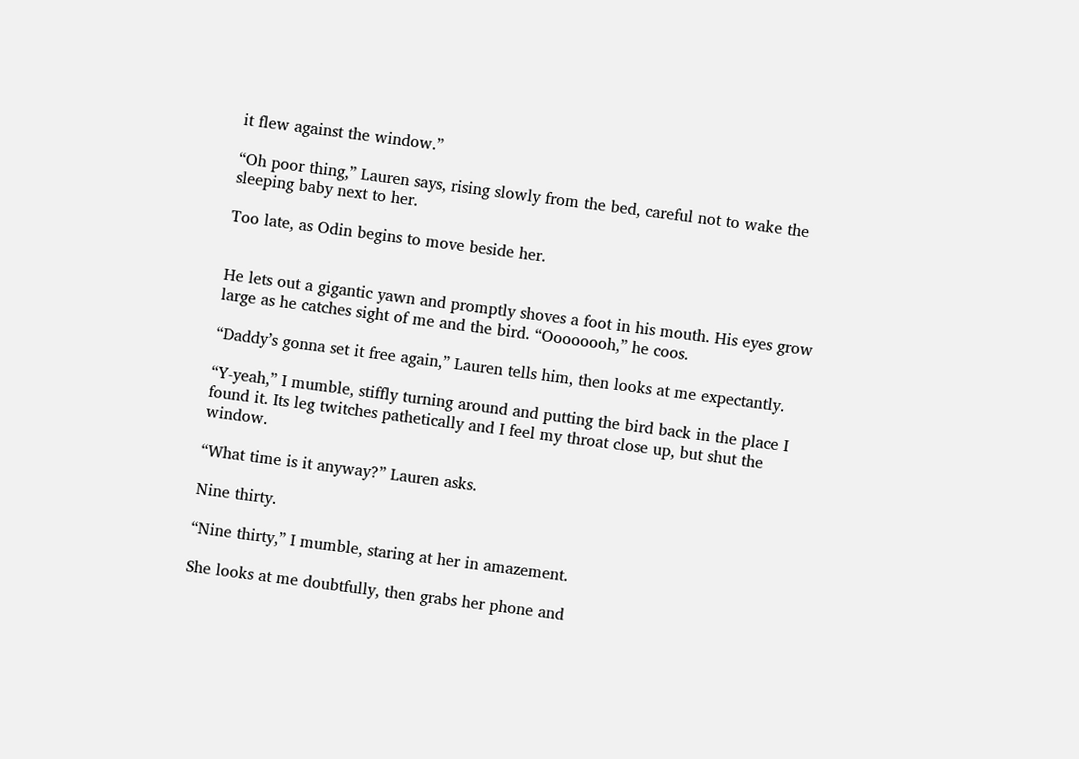it flew against the window.”

“Oh poor thing,” Lauren says, rising slowly from the bed, careful not to wake the sleeping baby next to her.

Too late, as Odin begins to move beside her.


He lets out a gigantic yawn and promptly shoves a foot in his mouth. His eyes grow large as he catches sight of me and the bird. “Oooooooh,” he coos.

“Daddy’s gonna set it free again,” Lauren tells him, then looks at me expectantly.

“Y-yeah,” I mumble, stiffly turning around and putting the bird back in the place I found it. Its leg twitches pathetically and I feel my throat close up, but shut the window.

“What time is it anyway?” Lauren asks.

Nine thirty.

“Nine thirty,” I mumble, staring at her in amazement.

She looks at me doubtfully, then grabs her phone and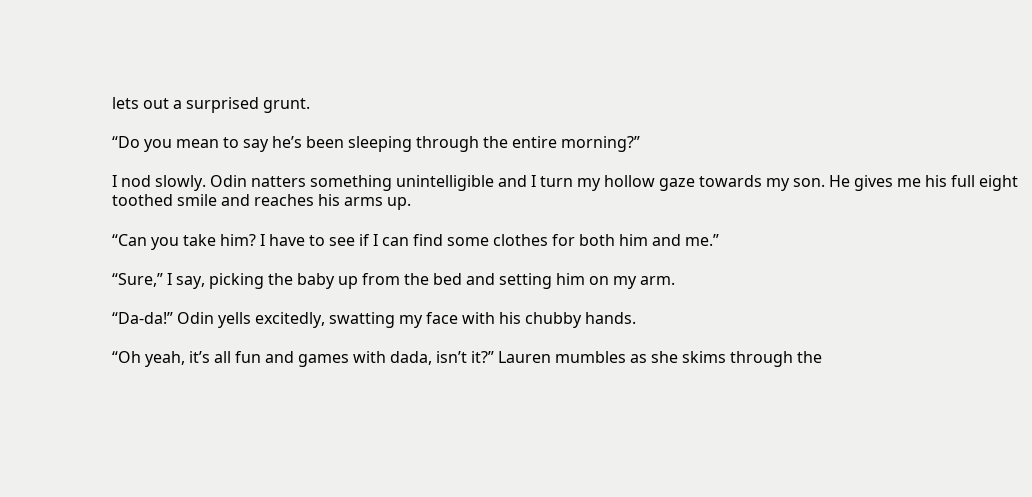lets out a surprised grunt.

“Do you mean to say he’s been sleeping through the entire morning?”

I nod slowly. Odin natters something unintelligible and I turn my hollow gaze towards my son. He gives me his full eight toothed smile and reaches his arms up.

“Can you take him? I have to see if I can find some clothes for both him and me.”

“Sure,” I say, picking the baby up from the bed and setting him on my arm.

“Da-da!” Odin yells excitedly, swatting my face with his chubby hands.

“Oh yeah, it’s all fun and games with dada, isn’t it?” Lauren mumbles as she skims through the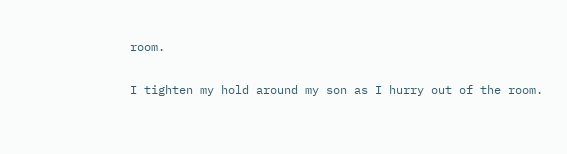room.

I tighten my hold around my son as I hurry out of the room.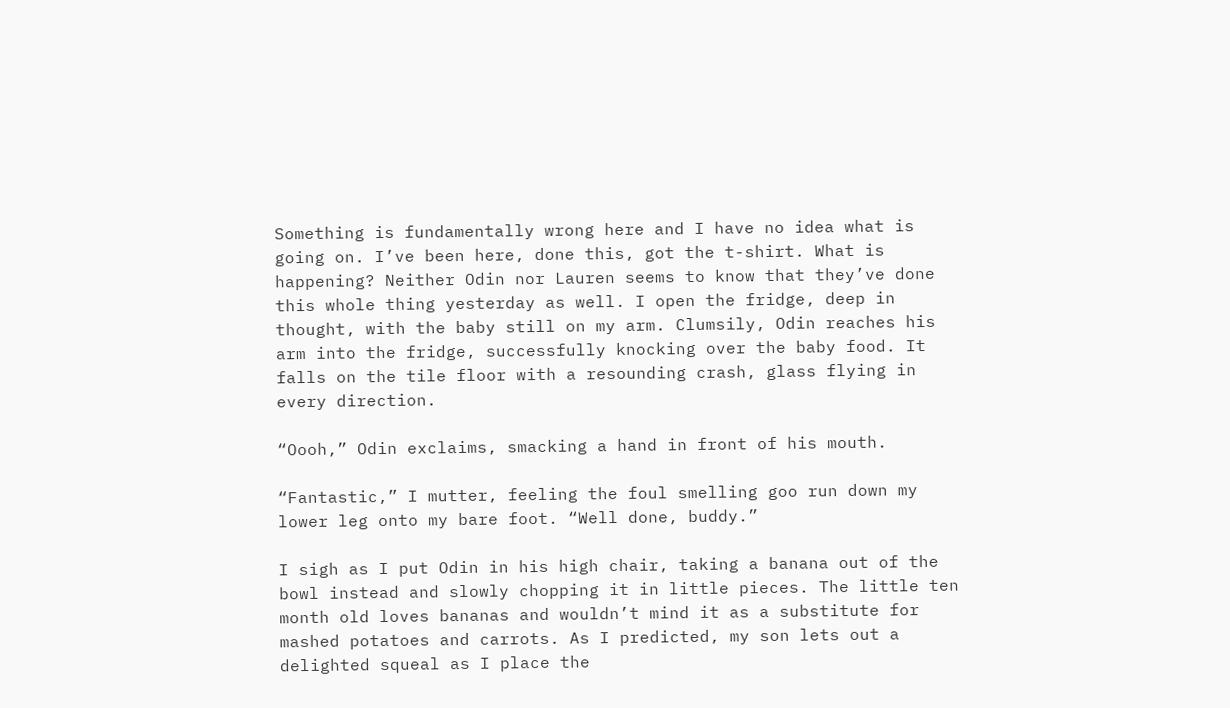Something is fundamentally wrong here and I have no idea what is going on. I’ve been here, done this, got the t-shirt. What is happening? Neither Odin nor Lauren seems to know that they’ve done this whole thing yesterday as well. I open the fridge, deep in thought, with the baby still on my arm. Clumsily, Odin reaches his arm into the fridge, successfully knocking over the baby food. It falls on the tile floor with a resounding crash, glass flying in every direction.

“Oooh,” Odin exclaims, smacking a hand in front of his mouth.

“Fantastic,” I mutter, feeling the foul smelling goo run down my lower leg onto my bare foot. “Well done, buddy.”

I sigh as I put Odin in his high chair, taking a banana out of the bowl instead and slowly chopping it in little pieces. The little ten month old loves bananas and wouldn’t mind it as a substitute for mashed potatoes and carrots. As I predicted, my son lets out a delighted squeal as I place the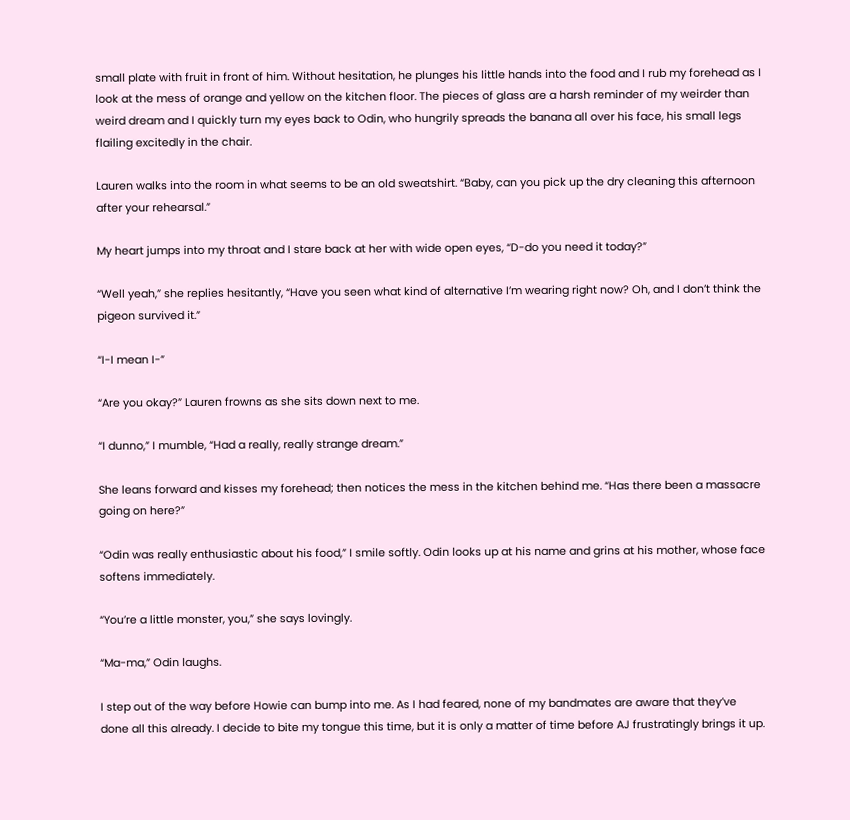small plate with fruit in front of him. Without hesitation, he plunges his little hands into the food and I rub my forehead as I look at the mess of orange and yellow on the kitchen floor. The pieces of glass are a harsh reminder of my weirder than weird dream and I quickly turn my eyes back to Odin, who hungrily spreads the banana all over his face, his small legs flailing excitedly in the chair.

Lauren walks into the room in what seems to be an old sweatshirt. “Baby, can you pick up the dry cleaning this afternoon after your rehearsal.”

My heart jumps into my throat and I stare back at her with wide open eyes, “D-do you need it today?”

“Well yeah,” she replies hesitantly, “Have you seen what kind of alternative I’m wearing right now? Oh, and I don’t think the pigeon survived it.”

“I-I mean I-”

“Are you okay?” Lauren frowns as she sits down next to me.

“I dunno,” I mumble, “Had a really, really strange dream.”

She leans forward and kisses my forehead; then notices the mess in the kitchen behind me. “Has there been a massacre going on here?”

“Odin was really enthusiastic about his food,” I smile softly. Odin looks up at his name and grins at his mother, whose face softens immediately.

“You’re a little monster, you,” she says lovingly.

“Ma-ma,” Odin laughs.

I step out of the way before Howie can bump into me. As I had feared, none of my bandmates are aware that they’ve done all this already. I decide to bite my tongue this time, but it is only a matter of time before AJ frustratingly brings it up.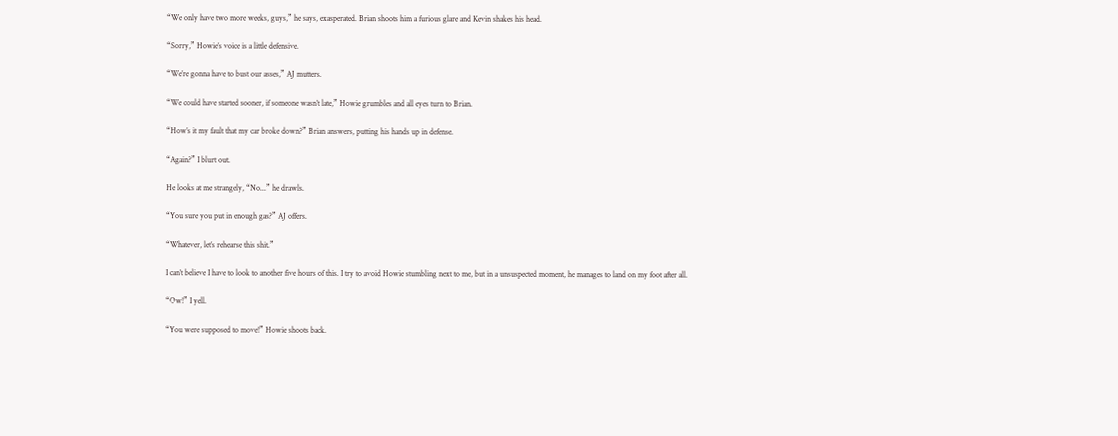“We only have two more weeks, guys,” he says, exasperated. Brian shoots him a furious glare and Kevin shakes his head.

“Sorry,” Howie’s voice is a little defensive.

“We’re gonna have to bust our asses,” AJ mutters.

“We could have started sooner, if someone wasn’t late,” Howie grumbles and all eyes turn to Brian.

“How’s it my fault that my car broke down?” Brian answers, putting his hands up in defense.

“Again?” I blurt out.

He looks at me strangely, “No...” he drawls.

“You sure you put in enough gas?” AJ offers.

“Whatever, let’s rehearse this shit.”

I can’t believe I have to look to another five hours of this. I try to avoid Howie stumbling next to me, but in a unsuspected moment, he manages to land on my foot after all.

“Ow!” I yell.

“You were supposed to move!” Howie shoots back.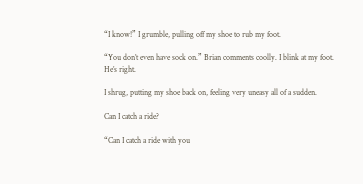“I know!” I grumble, pulling off my shoe to rub my foot.

“You don’t even have sock on.” Brian comments coolly. I blink at my foot. He’s right.

I shrug, putting my shoe back on, feeling very uneasy all of a sudden.

Can I catch a ride?

“Can I catch a ride with you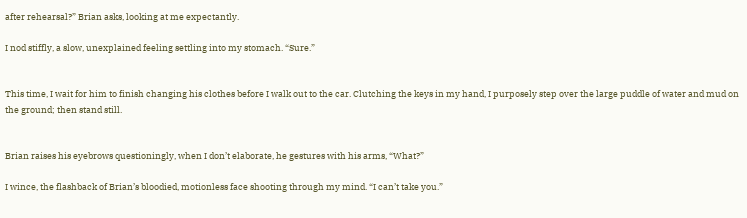after rehearsal?” Brian asks, looking at me expectantly.

I nod stiffly, a slow, unexplained feeling settling into my stomach. “Sure.”


This time, I wait for him to finish changing his clothes before I walk out to the car. Clutching the keys in my hand, I purposely step over the large puddle of water and mud on the ground; then stand still.


Brian raises his eyebrows questioningly, when I don’t elaborate, he gestures with his arms, “What?”

I wince, the flashback of Brian’s bloodied, motionless face shooting through my mind. “I can’t take you.”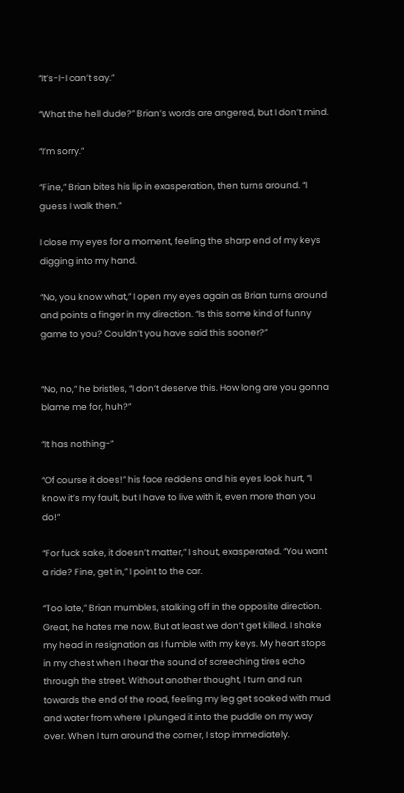“It’s-I-I can’t say.”

“What the hell dude?” Brian’s words are angered, but I don’t mind.

“I’m sorry.”

“Fine,” Brian bites his lip in exasperation, then turns around. “I guess I walk then.”

I close my eyes for a moment, feeling the sharp end of my keys digging into my hand.

“No, you know what,” I open my eyes again as Brian turns around and points a finger in my direction. “Is this some kind of funny game to you? Couldn’t you have said this sooner?”


“No, no,” he bristles, “I don’t deserve this. How long are you gonna blame me for, huh?”

“It has nothing-”

“Of course it does!” his face reddens and his eyes look hurt, “I know it’s my fault, but I have to live with it, even more than you do!”

“For fuck sake, it doesn’t matter,” I shout, exasperated. “You want a ride? Fine, get in,” I point to the car.

“Too late,” Brian mumbles, stalking off in the opposite direction. Great, he hates me now. But at least we don’t get killed. I shake my head in resignation as I fumble with my keys. My heart stops in my chest when I hear the sound of screeching tires echo through the street. Without another thought, I turn and run towards the end of the road, feeling my leg get soaked with mud and water from where I plunged it into the puddle on my way over. When I turn around the corner, I stop immediately.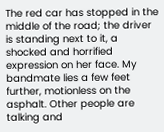The red car has stopped in the middle of the road; the driver is standing next to it, a shocked and horrified expression on her face. My bandmate lies a few feet further, motionless on the asphalt. Other people are talking and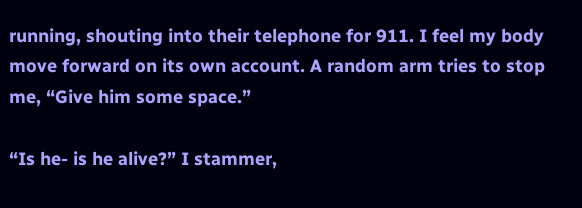running, shouting into their telephone for 911. I feel my body move forward on its own account. A random arm tries to stop me, “Give him some space.”

“Is he- is he alive?” I stammer,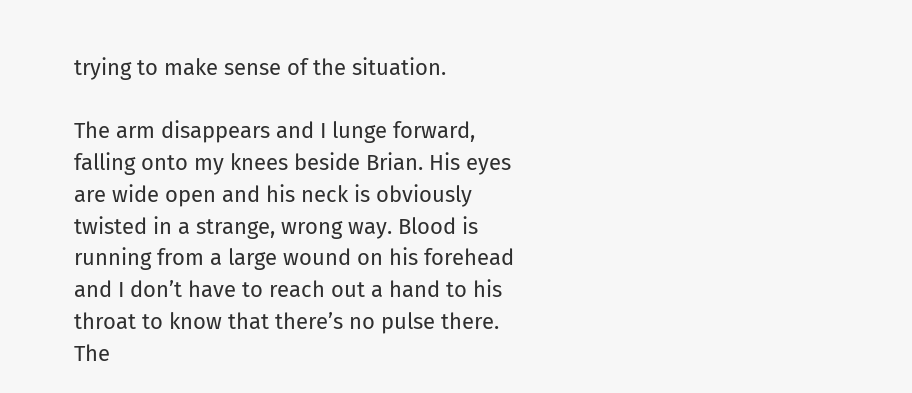trying to make sense of the situation.

The arm disappears and I lunge forward, falling onto my knees beside Brian. His eyes are wide open and his neck is obviously twisted in a strange, wrong way. Blood is running from a large wound on his forehead and I don’t have to reach out a hand to his throat to know that there’s no pulse there. The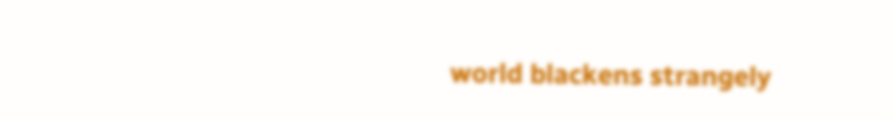world blackens strangely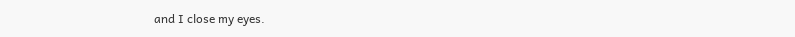and I close my eyes.